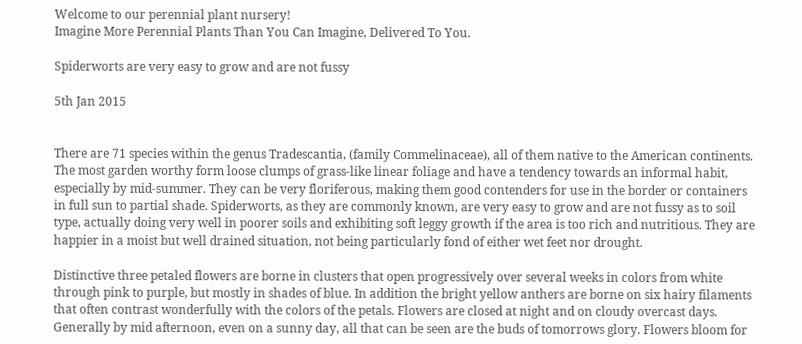Welcome to our perennial plant nursery!
Imagine More Perennial Plants Than You Can Imagine, Delivered To You.

Spiderworts are very easy to grow and are not fussy

5th Jan 2015


There are 71 species within the genus Tradescantia, (family Commelinaceae), all of them native to the American continents. The most garden worthy form loose clumps of grass-like linear foliage and have a tendency towards an informal habit, especially by mid-summer. They can be very floriferous, making them good contenders for use in the border or containers in full sun to partial shade. Spiderworts, as they are commonly known, are very easy to grow and are not fussy as to soil type, actually doing very well in poorer soils and exhibiting soft leggy growth if the area is too rich and nutritious. They are happier in a moist but well drained situation, not being particularly fond of either wet feet nor drought.

Distinctive three petaled flowers are borne in clusters that open progressively over several weeks in colors from white through pink to purple, but mostly in shades of blue. In addition the bright yellow anthers are borne on six hairy filaments that often contrast wonderfully with the colors of the petals. Flowers are closed at night and on cloudy overcast days. Generally by mid afternoon, even on a sunny day, all that can be seen are the buds of tomorrows glory. Flowers bloom for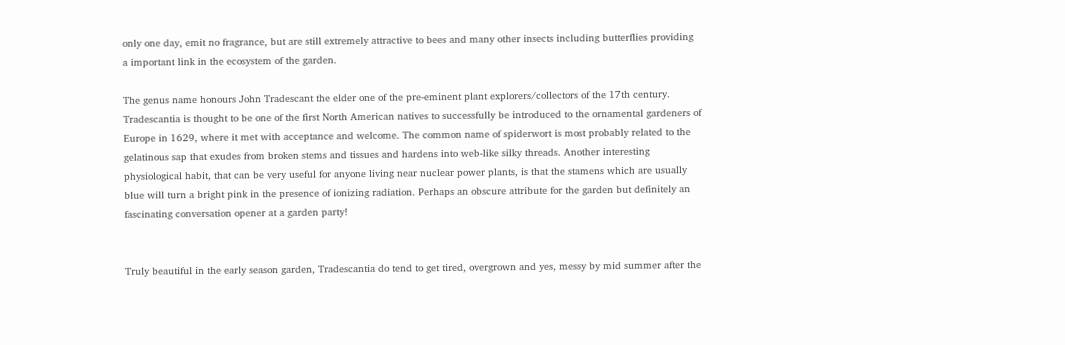only one day, emit no fragrance, but are still extremely attractive to bees and many other insects including butterflies providing a important link in the ecosystem of the garden.

The genus name honours John Tradescant the elder one of the pre-eminent plant explorers/collectors of the 17th century. Tradescantia is thought to be one of the first North American natives to successfully be introduced to the ornamental gardeners of Europe in 1629, where it met with acceptance and welcome. The common name of spiderwort is most probably related to the gelatinous sap that exudes from broken stems and tissues and hardens into web-like silky threads. Another interesting physiological habit, that can be very useful for anyone living near nuclear power plants, is that the stamens which are usually blue will turn a bright pink in the presence of ionizing radiation. Perhaps an obscure attribute for the garden but definitely an fascinating conversation opener at a garden party!


Truly beautiful in the early season garden, Tradescantia do tend to get tired, overgrown and yes, messy by mid summer after the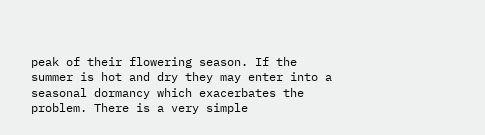peak of their flowering season. If the summer is hot and dry they may enter into a seasonal dormancy which exacerbates the problem. There is a very simple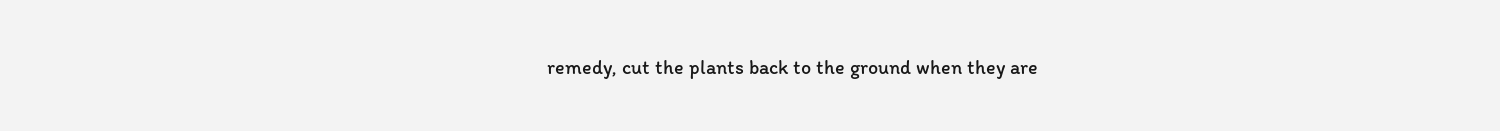remedy, cut the plants back to the ground when they are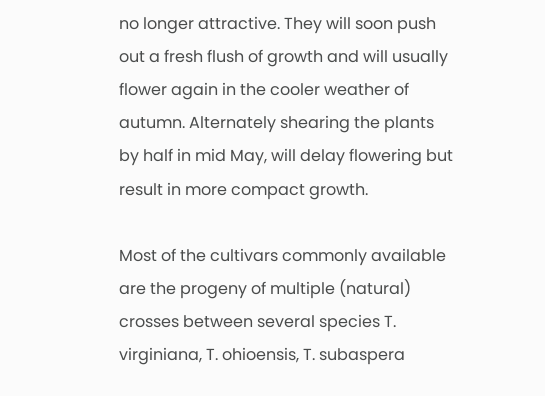no longer attractive. They will soon push out a fresh flush of growth and will usually flower again in the cooler weather of autumn. Alternately shearing the plants by half in mid May, will delay flowering but result in more compact growth.

Most of the cultivars commonly available are the progeny of multiple (natural) crosses between several species T. virginiana, T. ohioensis, T. subaspera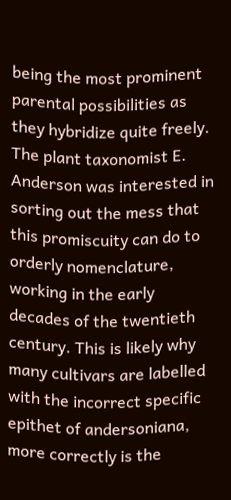being the most prominent parental possibilities as they hybridize quite freely. The plant taxonomist E. Anderson was interested in sorting out the mess that this promiscuity can do to orderly nomenclature, working in the early decades of the twentieth century. This is likely why many cultivars are labelled with the incorrect specific epithet of andersoniana, more correctly is the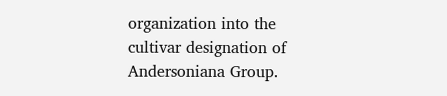organization into the cultivar designation of Andersoniana Group.